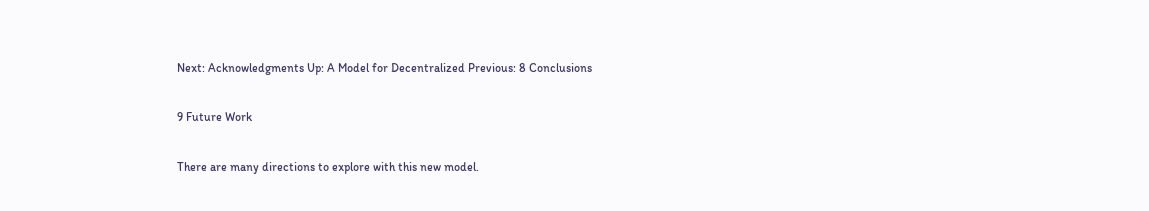Next: Acknowledgments Up: A Model for Decentralized Previous: 8 Conclusions

9 Future Work

There are many directions to explore with this new model.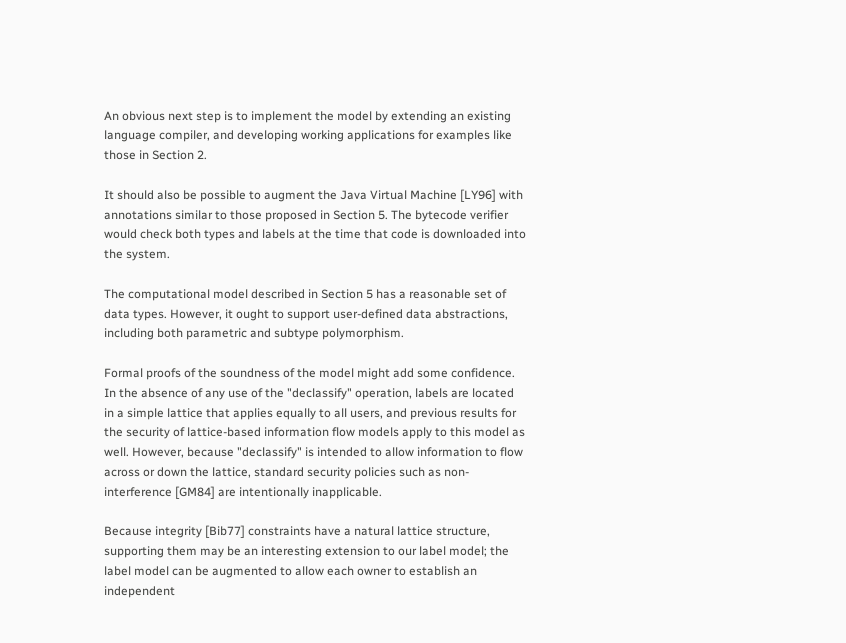An obvious next step is to implement the model by extending an existing language compiler, and developing working applications for examples like those in Section 2.

It should also be possible to augment the Java Virtual Machine [LY96] with annotations similar to those proposed in Section 5. The bytecode verifier would check both types and labels at the time that code is downloaded into the system.

The computational model described in Section 5 has a reasonable set of data types. However, it ought to support user-defined data abstractions, including both parametric and subtype polymorphism.

Formal proofs of the soundness of the model might add some confidence. In the absence of any use of the "declassify" operation, labels are located in a simple lattice that applies equally to all users, and previous results for the security of lattice-based information flow models apply to this model as well. However, because "declassify" is intended to allow information to flow across or down the lattice, standard security policies such as non-interference [GM84] are intentionally inapplicable.

Because integrity [Bib77] constraints have a natural lattice structure, supporting them may be an interesting extension to our label model; the label model can be augmented to allow each owner to establish an independent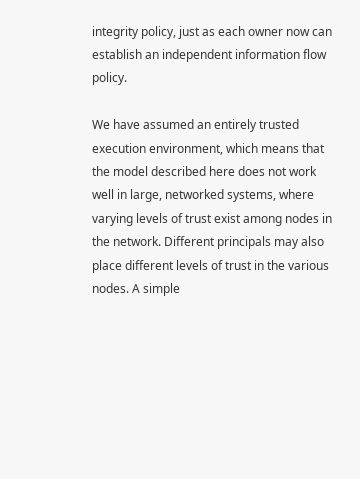integrity policy, just as each owner now can establish an independent information flow policy.

We have assumed an entirely trusted execution environment, which means that the model described here does not work well in large, networked systems, where varying levels of trust exist among nodes in the network. Different principals may also place different levels of trust in the various nodes. A simple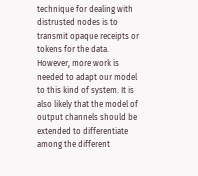technique for dealing with distrusted nodes is to transmit opaque receipts or tokens for the data. However, more work is needed to adapt our model to this kind of system. It is also likely that the model of output channels should be extended to differentiate among the different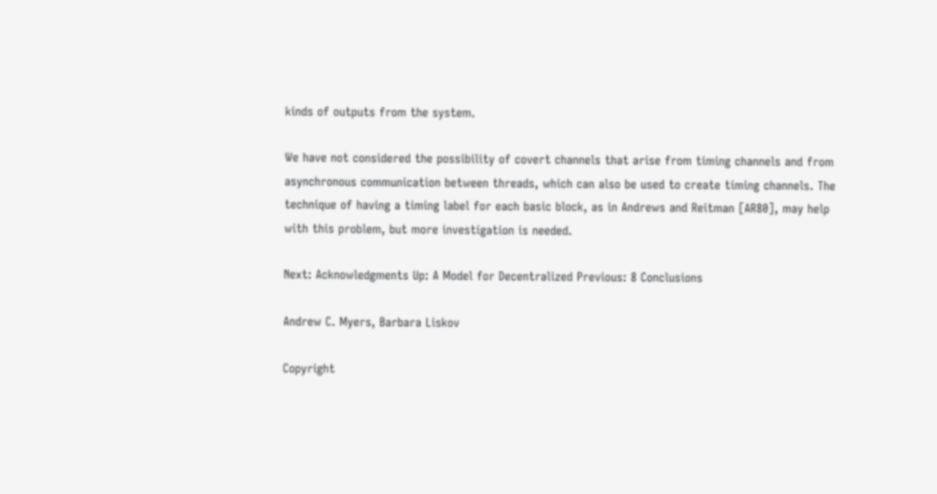kinds of outputs from the system.

We have not considered the possibility of covert channels that arise from timing channels and from asynchronous communication between threads, which can also be used to create timing channels. The technique of having a timing label for each basic block, as in Andrews and Reitman [AR80], may help with this problem, but more investigation is needed.

Next: Acknowledgments Up: A Model for Decentralized Previous: 8 Conclusions

Andrew C. Myers, Barbara Liskov

Copyright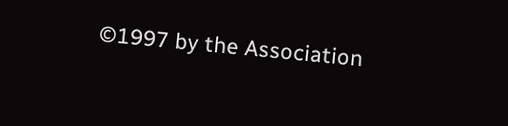©1997 by the Association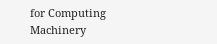for Computing Machinery